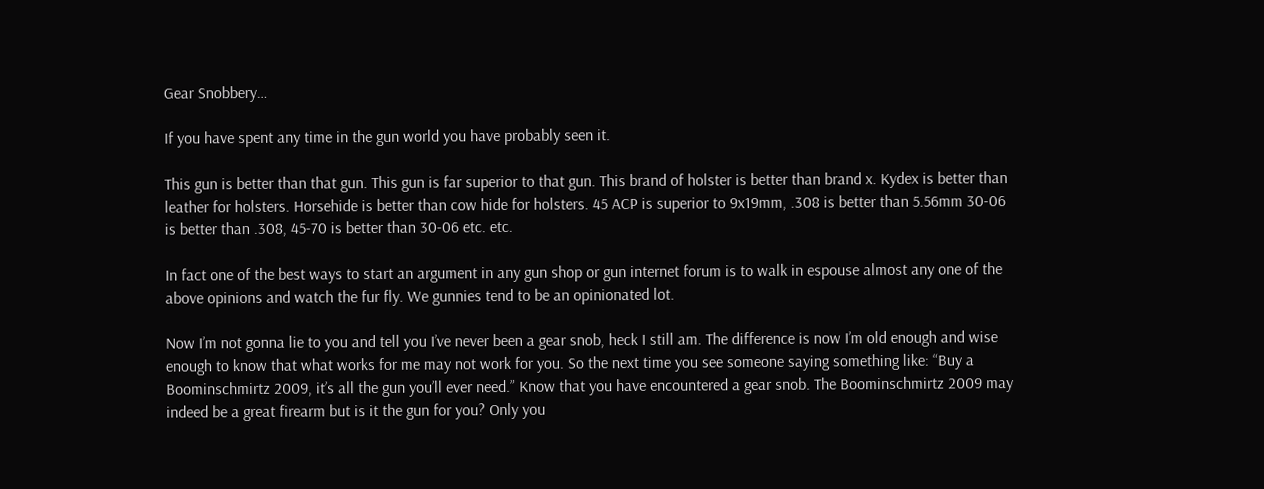Gear Snobbery…

If you have spent any time in the gun world you have probably seen it.

This gun is better than that gun. This gun is far superior to that gun. This brand of holster is better than brand x. Kydex is better than leather for holsters. Horsehide is better than cow hide for holsters. 45 ACP is superior to 9x19mm, .308 is better than 5.56mm 30-06 is better than .308, 45-70 is better than 30-06 etc. etc.

In fact one of the best ways to start an argument in any gun shop or gun internet forum is to walk in espouse almost any one of the above opinions and watch the fur fly. We gunnies tend to be an opinionated lot.

Now I’m not gonna lie to you and tell you I’ve never been a gear snob, heck I still am. The difference is now I’m old enough and wise enough to know that what works for me may not work for you. So the next time you see someone saying something like: “Buy a Boominschmirtz 2009, it’s all the gun you’ll ever need.” Know that you have encountered a gear snob. The Boominschmirtz 2009 may indeed be a great firearm but is it the gun for you? Only you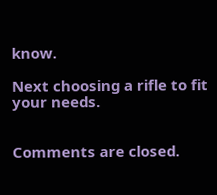know.

Next choosing a rifle to fit your needs.


Comments are closed.